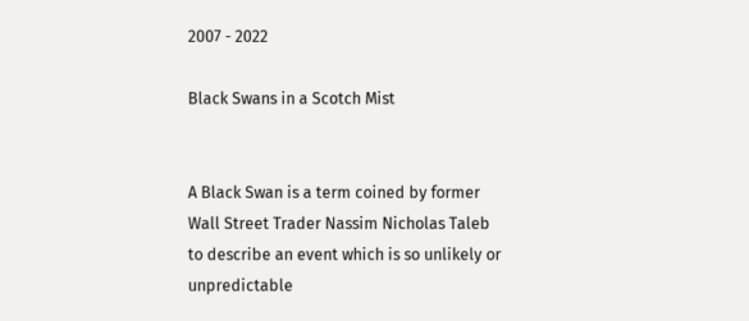2007 - 2022

Black Swans in a Scotch Mist


A Black Swan is a term coined by former Wall Street Trader Nassim Nicholas Taleb to describe an event which is so unlikely or unpredictable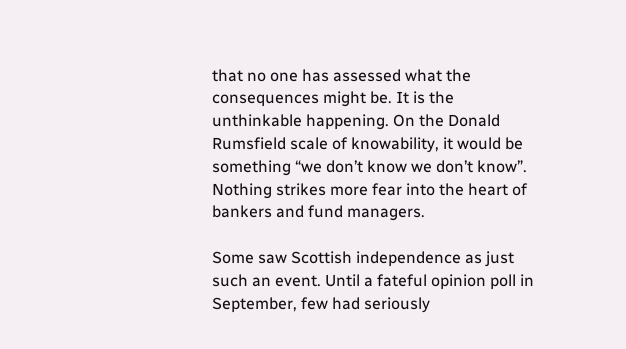that no one has assessed what the consequences might be. It is the unthinkable happening. On the Donald Rumsfield scale of knowability, it would be something “we don’t know we don’t know”. Nothing strikes more fear into the heart of bankers and fund managers.

Some saw Scottish independence as just such an event. Until a fateful opinion poll in September, few had seriously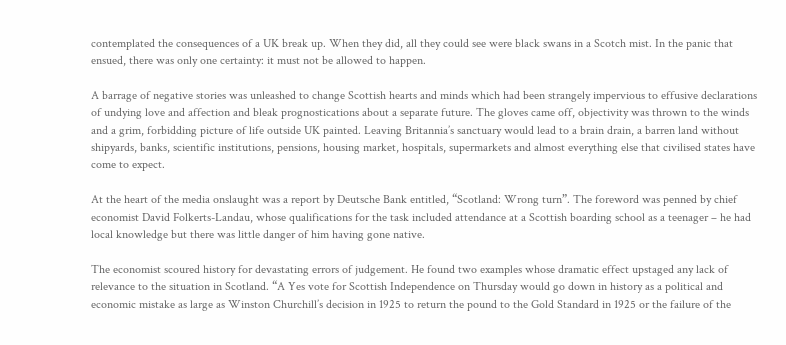contemplated the consequences of a UK break up. When they did, all they could see were black swans in a Scotch mist. In the panic that ensued, there was only one certainty: it must not be allowed to happen.

A barrage of negative stories was unleashed to change Scottish hearts and minds which had been strangely impervious to effusive declarations of undying love and affection and bleak prognostications about a separate future. The gloves came off, objectivity was thrown to the winds and a grim, forbidding picture of life outside UK painted. Leaving Britannia’s sanctuary would lead to a brain drain, a barren land without shipyards, banks, scientific institutions, pensions, housing market, hospitals, supermarkets and almost everything else that civilised states have come to expect.

At the heart of the media onslaught was a report by Deutsche Bank entitled, “Scotland: Wrong turn”. The foreword was penned by chief economist David Folkerts-Landau, whose qualifications for the task included attendance at a Scottish boarding school as a teenager – he had local knowledge but there was little danger of him having gone native.

The economist scoured history for devastating errors of judgement. He found two examples whose dramatic effect upstaged any lack of relevance to the situation in Scotland. “A Yes vote for Scottish Independence on Thursday would go down in history as a political and economic mistake as large as Winston Churchill’s decision in 1925 to return the pound to the Gold Standard in 1925 or the failure of the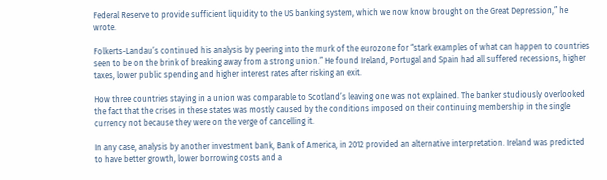Federal Reserve to provide sufficient liquidity to the US banking system, which we now know brought on the Great Depression,” he wrote.

Folkerts-Landau’s continued his analysis by peering into the murk of the eurozone for “stark examples of what can happen to countries seen to be on the brink of breaking away from a strong union.” He found Ireland, Portugal and Spain had all suffered recessions, higher taxes, lower public spending and higher interest rates after risking an exit.

How three countries staying in a union was comparable to Scotland’s leaving one was not explained. The banker studiously overlooked the fact that the crises in these states was mostly caused by the conditions imposed on their continuing membership in the single currency not because they were on the verge of cancelling it.

In any case, analysis by another investment bank, Bank of America, in 2012 provided an alternative interpretation. Ireland was predicted to have better growth, lower borrowing costs and a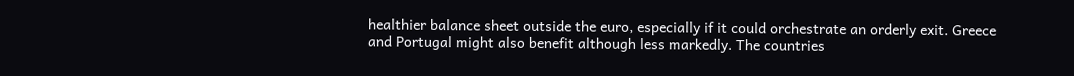healthier balance sheet outside the euro, especially if it could orchestrate an orderly exit. Greece and Portugal might also benefit although less markedly. The countries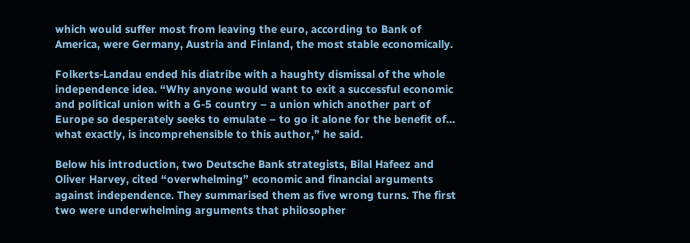which would suffer most from leaving the euro, according to Bank of America, were Germany, Austria and Finland, the most stable economically.

Folkerts-Landau ended his diatribe with a haughty dismissal of the whole independence idea. “Why anyone would want to exit a successful economic and political union with a G-5 country – a union which another part of Europe so desperately seeks to emulate – to go it alone for the benefit of… what exactly, is incomprehensible to this author,” he said.

Below his introduction, two Deutsche Bank strategists, Bilal Hafeez and Oliver Harvey, cited “overwhelming” economic and financial arguments against independence. They summarised them as five wrong turns. The first two were underwhelming arguments that philosopher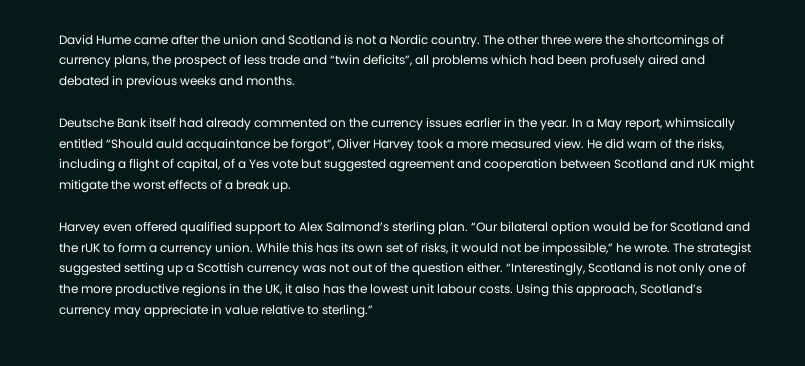David Hume came after the union and Scotland is not a Nordic country. The other three were the shortcomings of currency plans, the prospect of less trade and “twin deficits”, all problems which had been profusely aired and debated in previous weeks and months.

Deutsche Bank itself had already commented on the currency issues earlier in the year. In a May report, whimsically entitled “Should auld acquaintance be forgot”, Oliver Harvey took a more measured view. He did warn of the risks, including a flight of capital, of a Yes vote but suggested agreement and cooperation between Scotland and rUK might mitigate the worst effects of a break up.

Harvey even offered qualified support to Alex Salmond’s sterling plan. “Our bilateral option would be for Scotland and the rUK to form a currency union. While this has its own set of risks, it would not be impossible,” he wrote. The strategist suggested setting up a Scottish currency was not out of the question either. “Interestingly, Scotland is not only one of the more productive regions in the UK, it also has the lowest unit labour costs. Using this approach, Scotland’s currency may appreciate in value relative to sterling.”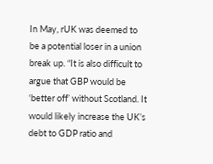In May, rUK was deemed to be a potential loser in a union break up. “It is also difficult to argue that GBP would be ‘better off’ without Scotland. It would likely increase the UK’s debt to GDP ratio and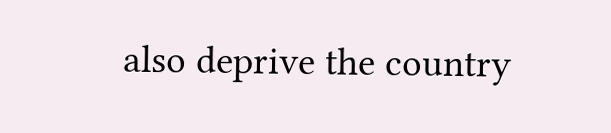also deprive the country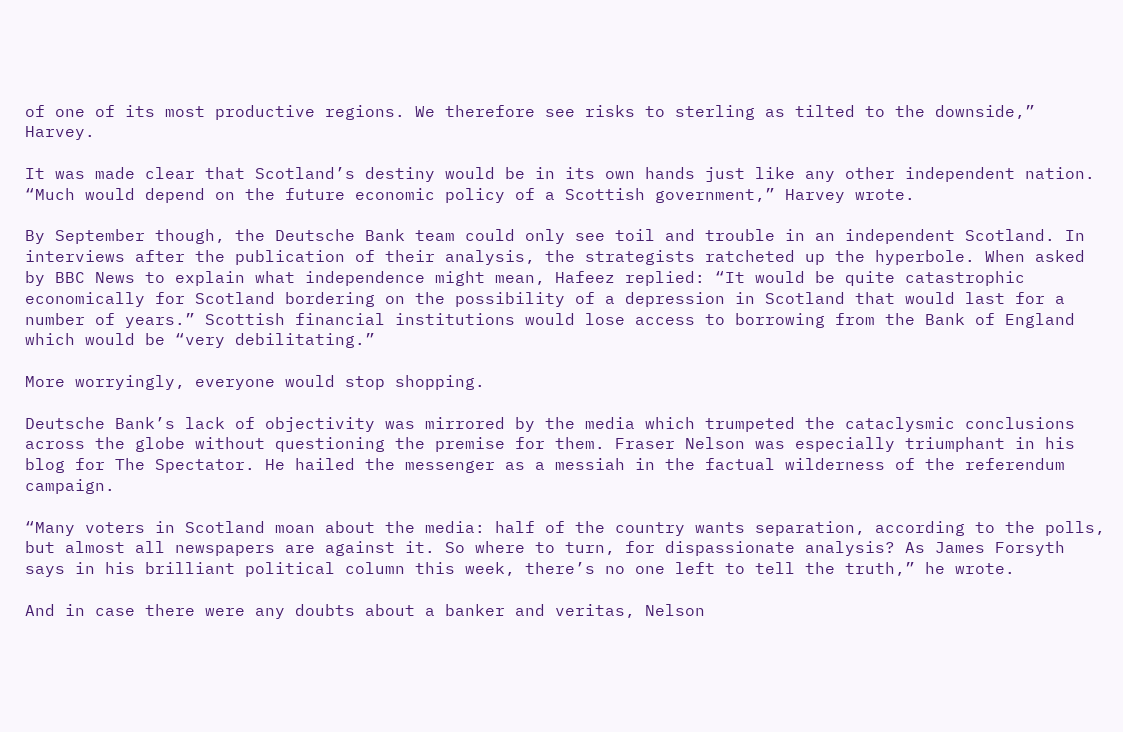of one of its most productive regions. We therefore see risks to sterling as tilted to the downside,” Harvey.

It was made clear that Scotland’s destiny would be in its own hands just like any other independent nation. “Much would depend on the future economic policy of a Scottish government,” Harvey wrote.

By September though, the Deutsche Bank team could only see toil and trouble in an independent Scotland. In interviews after the publication of their analysis, the strategists ratcheted up the hyperbole. When asked by BBC News to explain what independence might mean, Hafeez replied: “It would be quite catastrophic economically for Scotland bordering on the possibility of a depression in Scotland that would last for a number of years.” Scottish financial institutions would lose access to borrowing from the Bank of England which would be “very debilitating.”

More worryingly, everyone would stop shopping.

Deutsche Bank’s lack of objectivity was mirrored by the media which trumpeted the cataclysmic conclusions across the globe without questioning the premise for them. Fraser Nelson was especially triumphant in his blog for The Spectator. He hailed the messenger as a messiah in the factual wilderness of the referendum campaign.

“Many voters in Scotland moan about the media: half of the country wants separation, according to the polls, but almost all newspapers are against it. So where to turn, for dispassionate analysis? As James Forsyth says in his brilliant political column this week, there’s no one left to tell the truth,” he wrote.

And in case there were any doubts about a banker and veritas, Nelson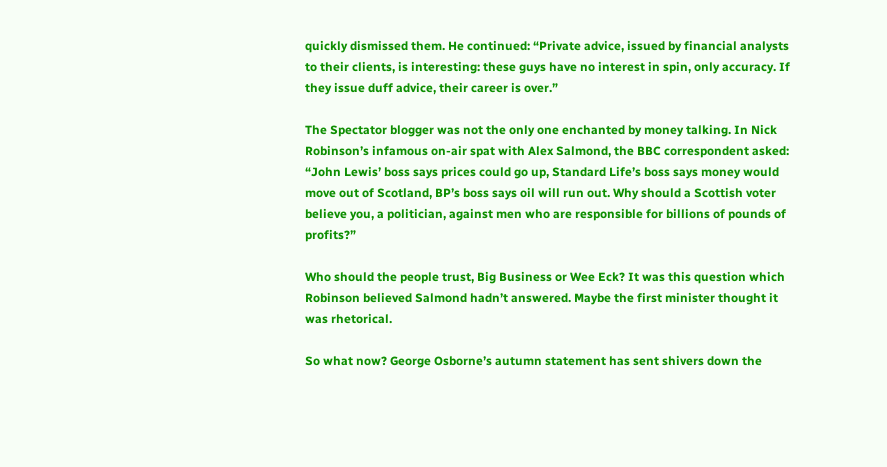quickly dismissed them. He continued: “Private advice, issued by financial analysts to their clients, is interesting: these guys have no interest in spin, only accuracy. If they issue duff advice, their career is over.”

The Spectator blogger was not the only one enchanted by money talking. In Nick Robinson’s infamous on-air spat with Alex Salmond, the BBC correspondent asked: “John Lewis’ boss says prices could go up, Standard Life’s boss says money would move out of Scotland, BP’s boss says oil will run out. Why should a Scottish voter believe you, a politician, against men who are responsible for billions of pounds of profits?”

Who should the people trust, Big Business or Wee Eck? It was this question which Robinson believed Salmond hadn’t answered. Maybe the first minister thought it was rhetorical.

So what now? George Osborne’s autumn statement has sent shivers down the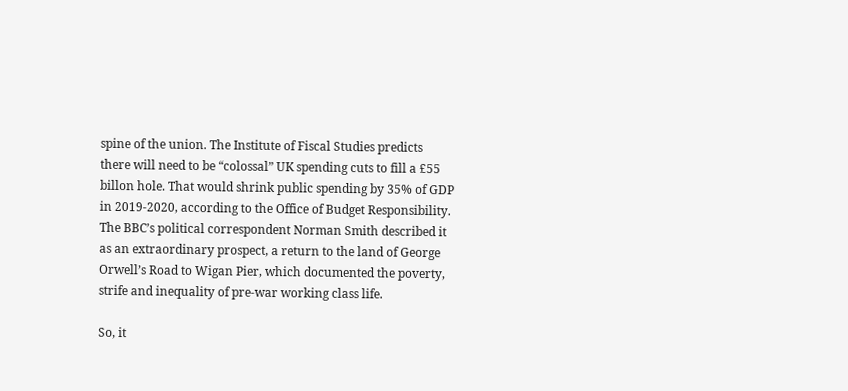spine of the union. The Institute of Fiscal Studies predicts there will need to be “colossal” UK spending cuts to fill a £55 billon hole. That would shrink public spending by 35% of GDP in 2019-2020, according to the Office of Budget Responsibility. The BBC’s political correspondent Norman Smith described it as an extraordinary prospect, a return to the land of George Orwell’s Road to Wigan Pier, which documented the poverty, strife and inequality of pre-war working class life.

So, it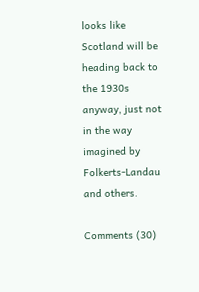looks like Scotland will be heading back to the 1930s anyway, just not in the way imagined by Folkerts-Landau and others.

Comments (30)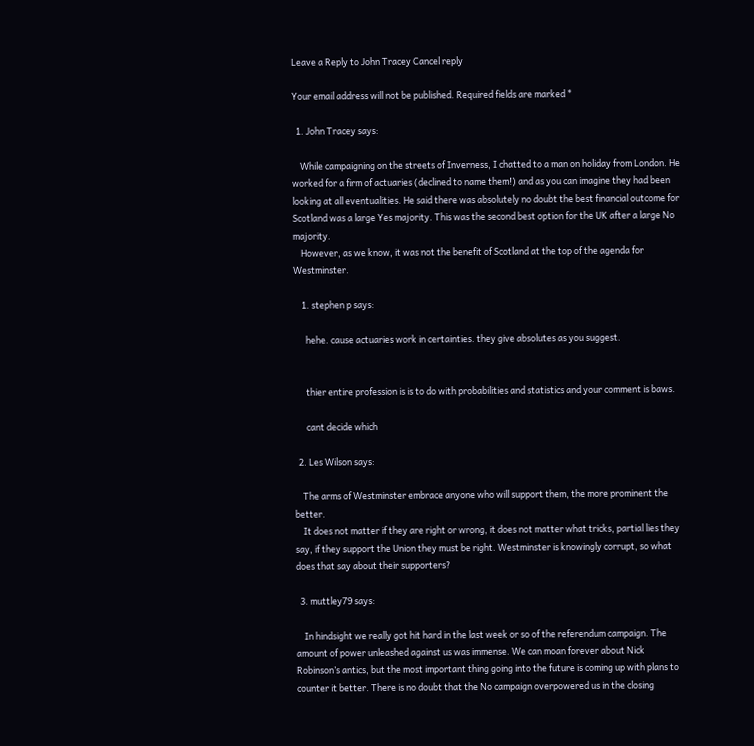Leave a Reply to John Tracey Cancel reply

Your email address will not be published. Required fields are marked *

  1. John Tracey says:

    While campaigning on the streets of Inverness, I chatted to a man on holiday from London. He worked for a firm of actuaries (declined to name them!) and as you can imagine they had been looking at all eventualities. He said there was absolutely no doubt the best financial outcome for Scotland was a large Yes majority. This was the second best option for the UK after a large No majority.
    However, as we know, it was not the benefit of Scotland at the top of the agenda for Westminster.

    1. stephen p says:

      hehe. cause actuaries work in certainties. they give absolutes as you suggest.


      thier entire profession is is to do with probabilities and statistics and your comment is baws.

      cant decide which

  2. Les Wilson says:

    The arms of Westminster embrace anyone who will support them, the more prominent the better.
    It does not matter if they are right or wrong, it does not matter what tricks, partial lies they say, if they support the Union they must be right. Westminster is knowingly corrupt, so what does that say about their supporters?

  3. muttley79 says:

    In hindsight we really got hit hard in the last week or so of the referendum campaign. The amount of power unleashed against us was immense. We can moan forever about Nick Robinson’s antics, but the most important thing going into the future is coming up with plans to counter it better. There is no doubt that the No campaign overpowered us in the closing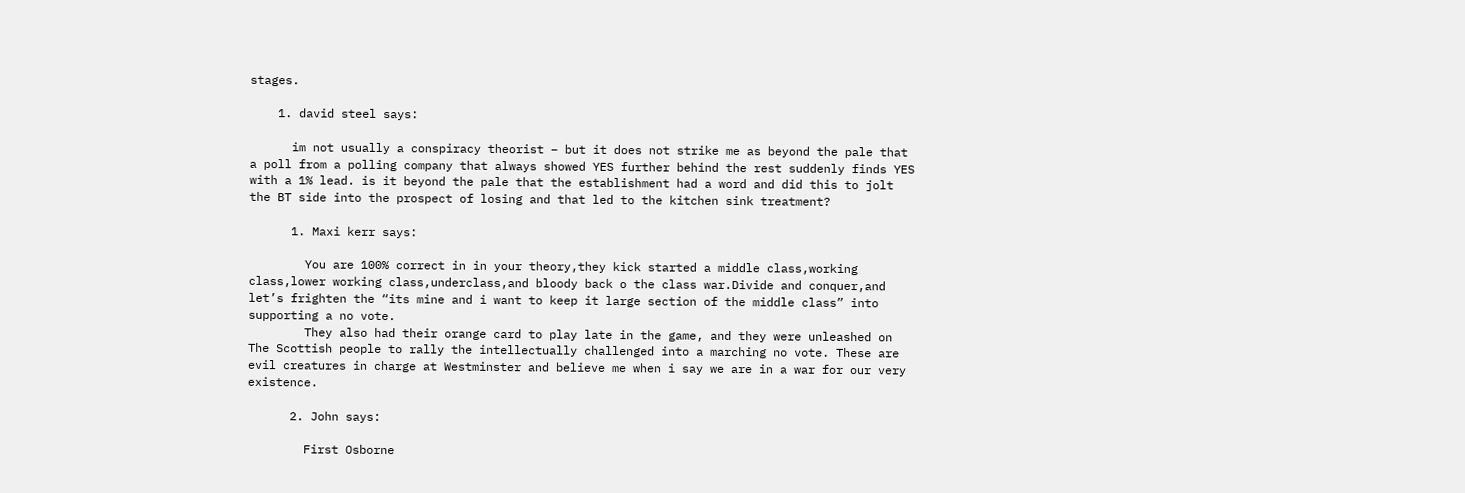stages.

    1. david steel says:

      im not usually a conspiracy theorist – but it does not strike me as beyond the pale that a poll from a polling company that always showed YES further behind the rest suddenly finds YES with a 1% lead. is it beyond the pale that the establishment had a word and did this to jolt the BT side into the prospect of losing and that led to the kitchen sink treatment?

      1. Maxi kerr says:

        You are 100% correct in in your theory,they kick started a middle class,working class,lower working class,underclass,and bloody back o the class war.Divide and conquer,and let’s frighten the “its mine and i want to keep it large section of the middle class” into supporting a no vote.
        They also had their orange card to play late in the game, and they were unleashed on The Scottish people to rally the intellectually challenged into a marching no vote. These are evil creatures in charge at Westminster and believe me when i say we are in a war for our very existence.

      2. John says:

        First Osborne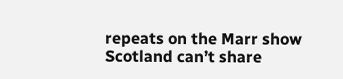repeats on the Marr show Scotland can’t share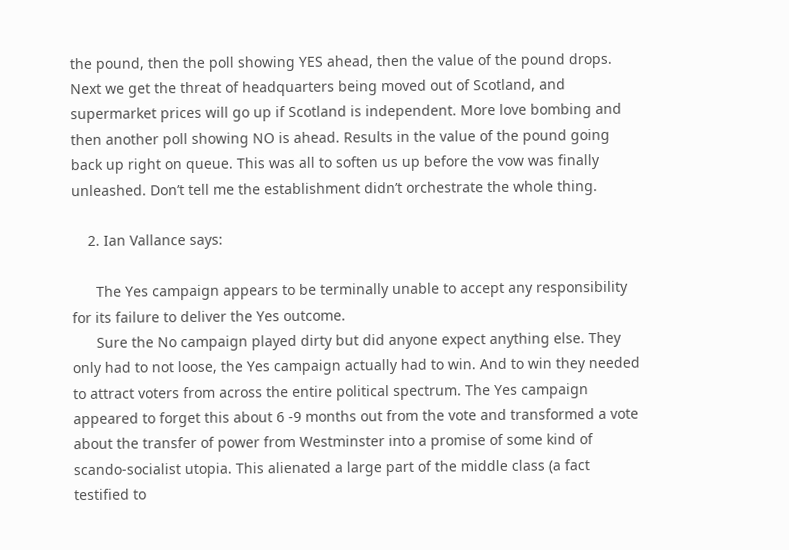the pound, then the poll showing YES ahead, then the value of the pound drops. Next we get the threat of headquarters being moved out of Scotland, and supermarket prices will go up if Scotland is independent. More love bombing and then another poll showing NO is ahead. Results in the value of the pound going back up right on queue. This was all to soften us up before the vow was finally unleashed. Don’t tell me the establishment didn’t orchestrate the whole thing.

    2. Ian Vallance says:

      The Yes campaign appears to be terminally unable to accept any responsibility for its failure to deliver the Yes outcome.
      Sure the No campaign played dirty but did anyone expect anything else. They only had to not loose, the Yes campaign actually had to win. And to win they needed to attract voters from across the entire political spectrum. The Yes campaign appeared to forget this about 6 -9 months out from the vote and transformed a vote about the transfer of power from Westminster into a promise of some kind of scando-socialist utopia. This alienated a large part of the middle class (a fact testified to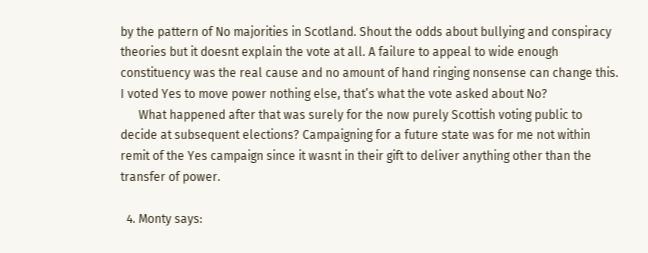by the pattern of No majorities in Scotland. Shout the odds about bullying and conspiracy theories but it doesnt explain the vote at all. A failure to appeal to wide enough constituency was the real cause and no amount of hand ringing nonsense can change this. I voted Yes to move power nothing else, that’s what the vote asked about No?
      What happened after that was surely for the now purely Scottish voting public to decide at subsequent elections? Campaigning for a future state was for me not within remit of the Yes campaign since it wasnt in their gift to deliver anything other than the transfer of power.

  4. Monty says: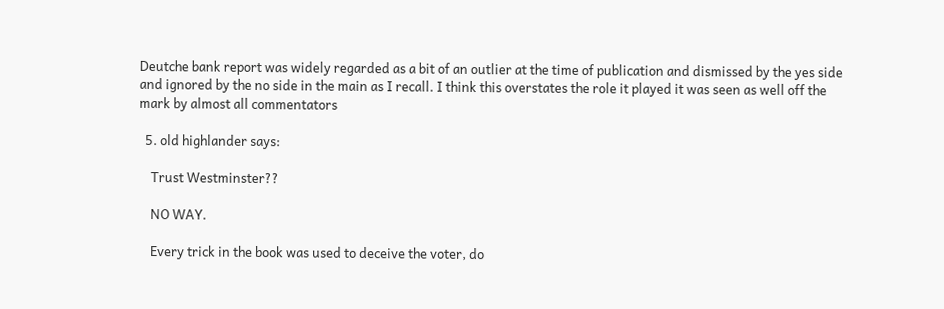Deutche bank report was widely regarded as a bit of an outlier at the time of publication and dismissed by the yes side and ignored by the no side in the main as I recall. I think this overstates the role it played it was seen as well off the mark by almost all commentators

  5. old highlander says:

    Trust Westminster??

    NO WAY.

    Every trick in the book was used to deceive the voter, do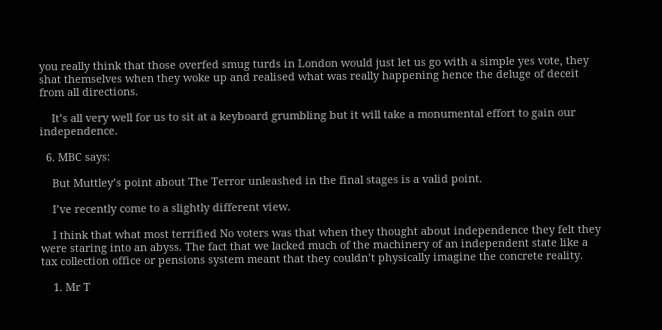you really think that those overfed smug turds in London would just let us go with a simple yes vote, they shat themselves when they woke up and realised what was really happening hence the deluge of deceit from all directions.

    It’s all very well for us to sit at a keyboard grumbling but it will take a monumental effort to gain our independence.

  6. MBC says:

    But Muttley’s point about The Terror unleashed in the final stages is a valid point.

    I’ve recently come to a slightly different view.

    I think that what most terrified No voters was that when they thought about independence they felt they were staring into an abyss. The fact that we lacked much of the machinery of an independent state like a tax collection office or pensions system meant that they couldn’t physically imagine the concrete reality.

    1. Mr T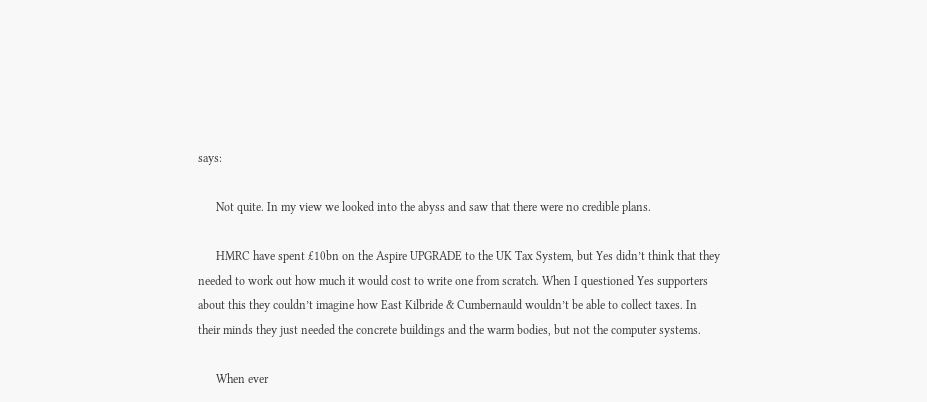says:

      Not quite. In my view we looked into the abyss and saw that there were no credible plans.

      HMRC have spent £10bn on the Aspire UPGRADE to the UK Tax System, but Yes didn’t think that they needed to work out how much it would cost to write one from scratch. When I questioned Yes supporters about this they couldn’t imagine how East Kilbride & Cumbernauld wouldn’t be able to collect taxes. In their minds they just needed the concrete buildings and the warm bodies, but not the computer systems.

      When ever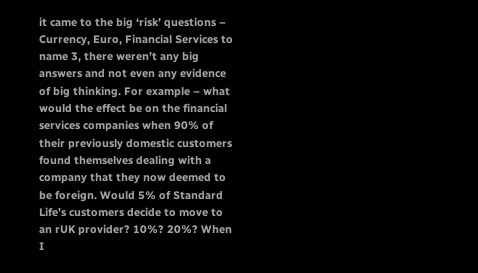it came to the big ‘risk’ questions – Currency, Euro, Financial Services to name 3, there weren’t any big answers and not even any evidence of big thinking. For example – what would the effect be on the financial services companies when 90% of their previously domestic customers found themselves dealing with a company that they now deemed to be foreign. Would 5% of Standard Life’s customers decide to move to an rUK provider? 10%? 20%? When I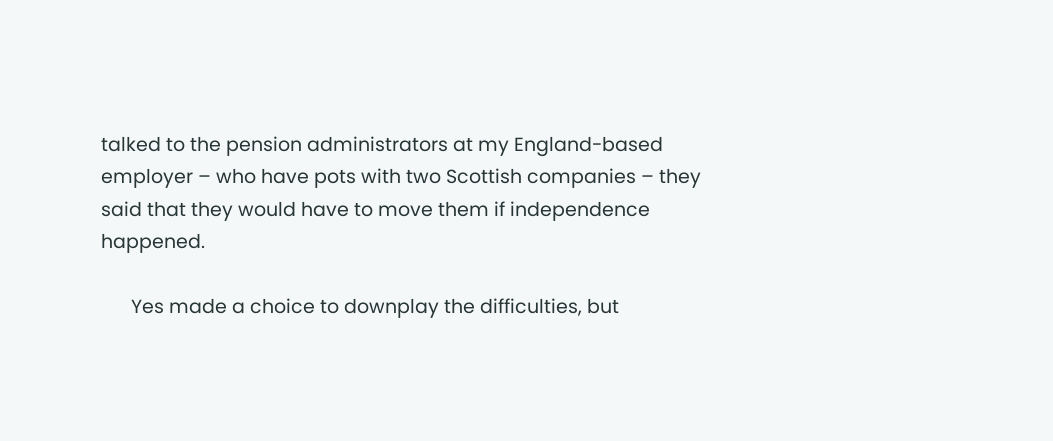talked to the pension administrators at my England-based employer – who have pots with two Scottish companies – they said that they would have to move them if independence happened.

      Yes made a choice to downplay the difficulties, but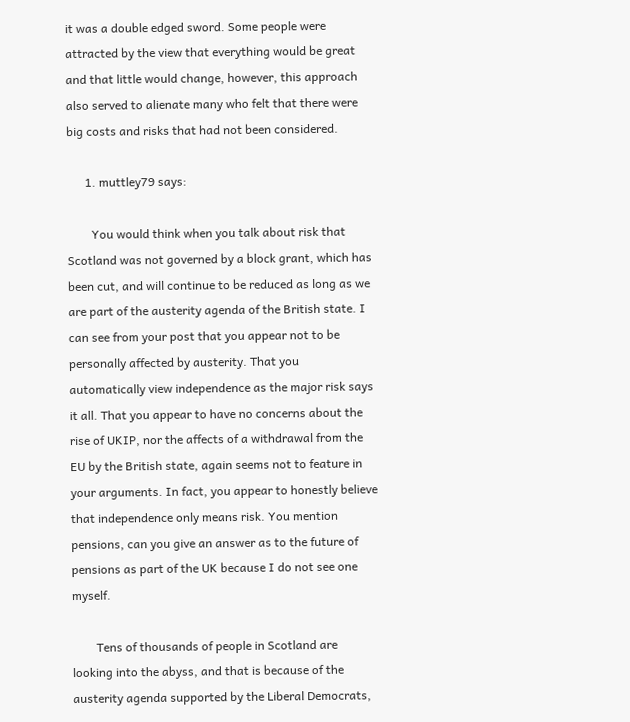it was a double edged sword. Some people were attracted by the view that everything would be great and that little would change, however, this approach also served to alienate many who felt that there were big costs and risks that had not been considered.

      1. muttley79 says:

        You would think when you talk about risk that Scotland was not governed by a block grant, which has been cut, and will continue to be reduced as long as we are part of the austerity agenda of the British state. I can see from your post that you appear not to be personally affected by austerity. That you automatically view independence as the major risk says it all. That you appear to have no concerns about the rise of UKIP, nor the affects of a withdrawal from the EU by the British state, again seems not to feature in your arguments. In fact, you appear to honestly believe that independence only means risk. You mention pensions, can you give an answer as to the future of pensions as part of the UK because I do not see one myself.

        Tens of thousands of people in Scotland are looking into the abyss, and that is because of the austerity agenda supported by the Liberal Democrats,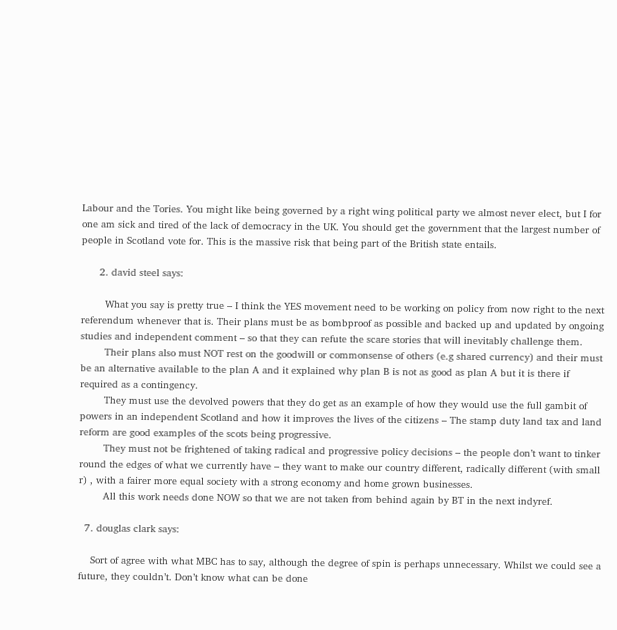Labour and the Tories. You might like being governed by a right wing political party we almost never elect, but I for one am sick and tired of the lack of democracy in the UK. You should get the government that the largest number of people in Scotland vote for. This is the massive risk that being part of the British state entails.

      2. david steel says:

        What you say is pretty true – I think the YES movement need to be working on policy from now right to the next referendum whenever that is. Their plans must be as bombproof as possible and backed up and updated by ongoing studies and independent comment – so that they can refute the scare stories that will inevitably challenge them.
        Their plans also must NOT rest on the goodwill or commonsense of others (e.g shared currency) and their must be an alternative available to the plan A and it explained why plan B is not as good as plan A but it is there if required as a contingency.
        They must use the devolved powers that they do get as an example of how they would use the full gambit of powers in an independent Scotland and how it improves the lives of the citizens – The stamp duty land tax and land reform are good examples of the scots being progressive.
        They must not be frightened of taking radical and progressive policy decisions – the people don’t want to tinker round the edges of what we currently have – they want to make our country different, radically different (with small r) , with a fairer more equal society with a strong economy and home grown businesses.
        All this work needs done NOW so that we are not taken from behind again by BT in the next indyref.

  7. douglas clark says:

    Sort of agree with what MBC has to say, although the degree of spin is perhaps unnecessary. Whilst we could see a future, they couldn’t. Don’t know what can be done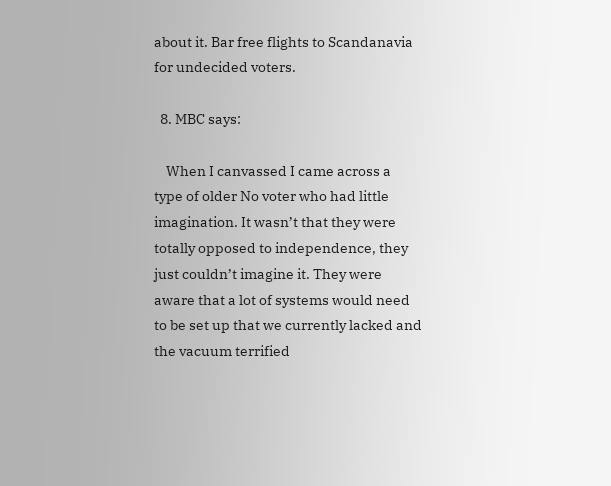about it. Bar free flights to Scandanavia for undecided voters.

  8. MBC says:

    When I canvassed I came across a type of older No voter who had little imagination. It wasn’t that they were totally opposed to independence, they just couldn’t imagine it. They were aware that a lot of systems would need to be set up that we currently lacked and the vacuum terrified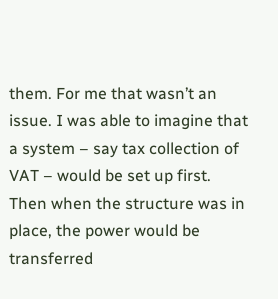them. For me that wasn’t an issue. I was able to imagine that a system – say tax collection of VAT – would be set up first. Then when the structure was in place, the power would be transferred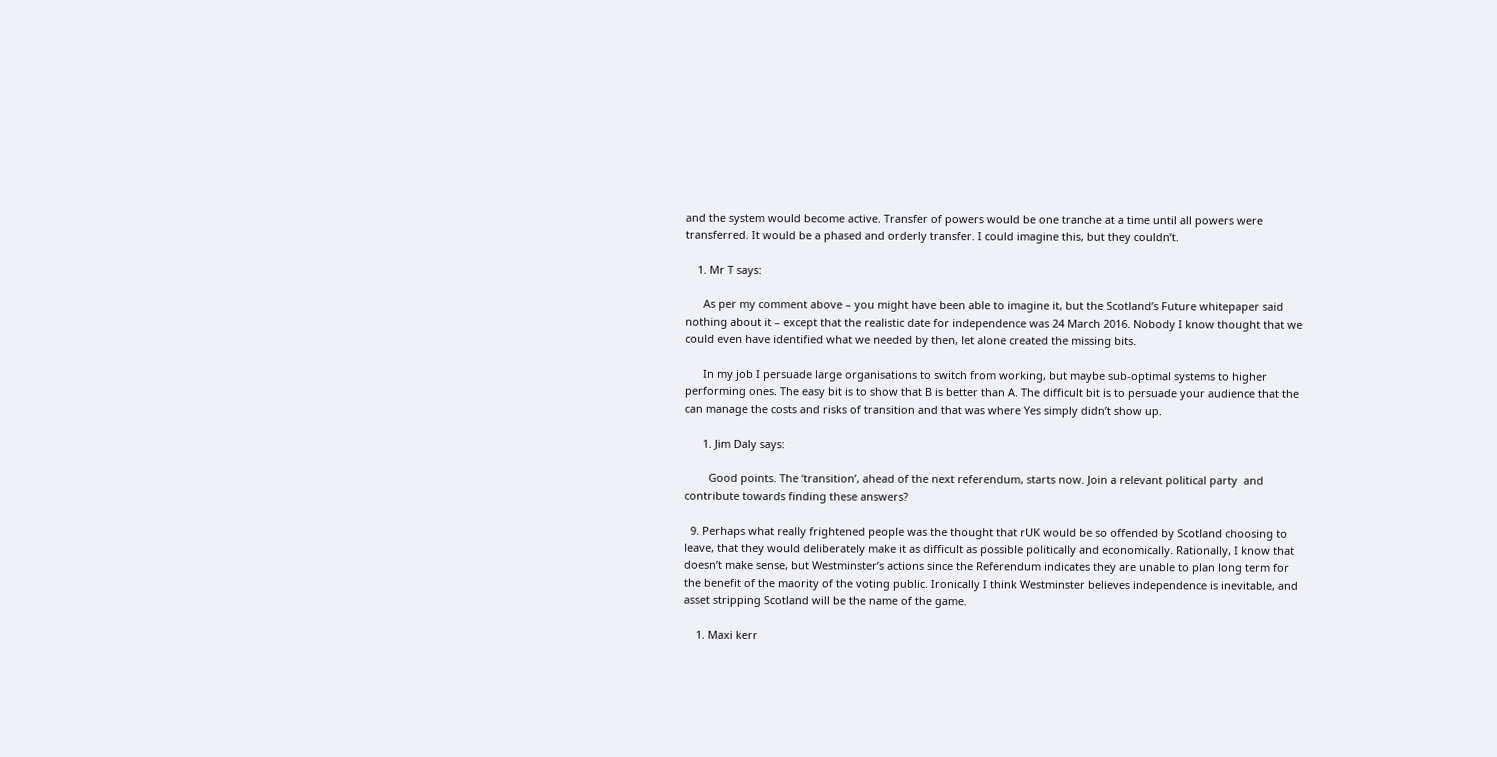and the system would become active. Transfer of powers would be one tranche at a time until all powers were transferred. It would be a phased and orderly transfer. I could imagine this, but they couldn’t.

    1. Mr T says:

      As per my comment above – you might have been able to imagine it, but the Scotland’s Future whitepaper said nothing about it – except that the realistic date for independence was 24 March 2016. Nobody I know thought that we could even have identified what we needed by then, let alone created the missing bits.

      In my job I persuade large organisations to switch from working, but maybe sub-optimal systems to higher performing ones. The easy bit is to show that B is better than A. The difficult bit is to persuade your audience that the can manage the costs and risks of transition and that was where Yes simply didn’t show up.

      1. Jim Daly says:

        Good points. The ‘transition’, ahead of the next referendum, starts now. Join a relevant political party  and contribute towards finding these answers?

  9. Perhaps what really frightened people was the thought that rUK would be so offended by Scotland choosing to leave, that they would deliberately make it as difficult as possible politically and economically. Rationally, I know that doesn’t make sense, but Westminster’s actions since the Referendum indicates they are unable to plan long term for the benefit of the maority of the voting public. Ironically I think Westminster believes independence is inevitable, and asset stripping Scotland will be the name of the game.

    1. Maxi kerr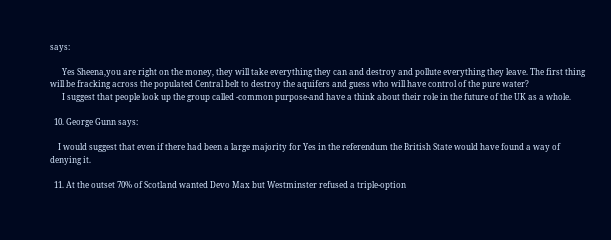says:

      Yes Sheena,you are right on the money, they will take everything they can and destroy and pollute everything they leave. The first thing will be fracking across the populated Central belt to destroy the aquifers and guess who will have control of the pure water?
      I suggest that people look up the group called -common purpose-and have a think about their role in the future of the UK as a whole.

  10. George Gunn says:

    I would suggest that even if there had been a large majority for Yes in the referendum the British State would have found a way of denying it.

  11. At the outset 70% of Scotland wanted Devo Max but Westminster refused a triple-option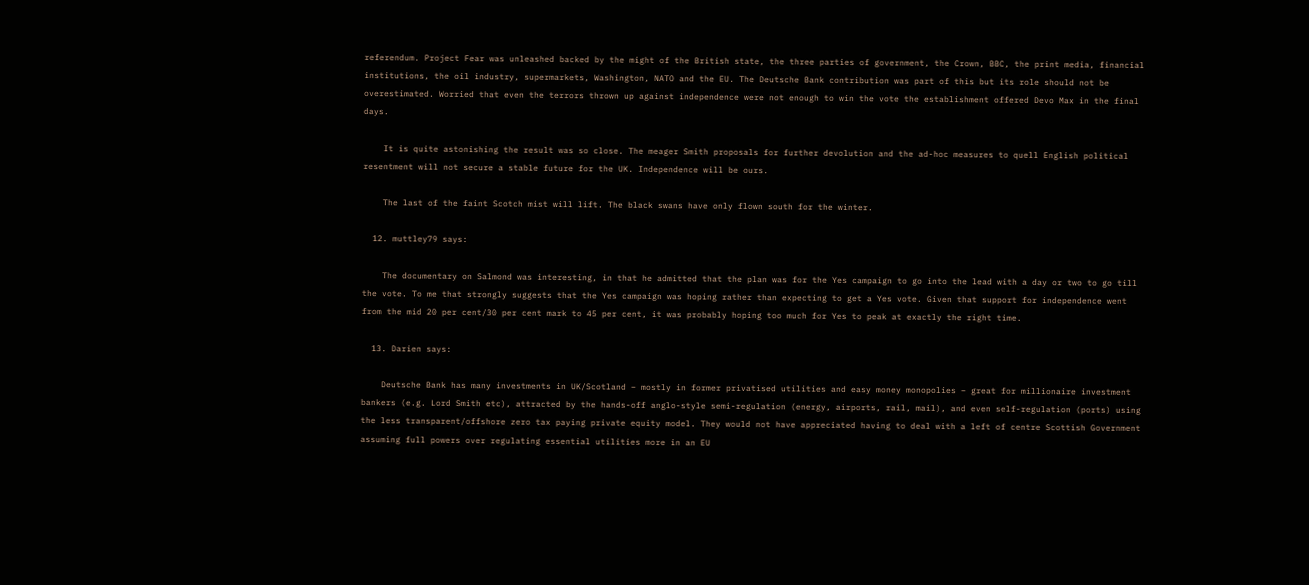referendum. Project Fear was unleashed backed by the might of the British state, the three parties of government, the Crown, BBC, the print media, financial institutions, the oil industry, supermarkets, Washington, NATO and the EU. The Deutsche Bank contribution was part of this but its role should not be overestimated. Worried that even the terrors thrown up against independence were not enough to win the vote the establishment offered Devo Max in the final days.

    It is quite astonishing the result was so close. The meager Smith proposals for further devolution and the ad-hoc measures to quell English political resentment will not secure a stable future for the UK. Independence will be ours.

    The last of the faint Scotch mist will lift. The black swans have only flown south for the winter.

  12. muttley79 says:

    The documentary on Salmond was interesting, in that he admitted that the plan was for the Yes campaign to go into the lead with a day or two to go till the vote. To me that strongly suggests that the Yes campaign was hoping rather than expecting to get a Yes vote. Given that support for independence went from the mid 20 per cent/30 per cent mark to 45 per cent, it was probably hoping too much for Yes to peak at exactly the right time.

  13. Darien says:

    Deutsche Bank has many investments in UK/Scotland – mostly in former privatised utilities and easy money monopolies – great for millionaire investment bankers (e.g. Lord Smith etc), attracted by the hands-off anglo-style semi-regulation (energy, airports, rail, mail), and even self-regulation (ports) using the less transparent/offshore zero tax paying private equity model. They would not have appreciated having to deal with a left of centre Scottish Government assuming full powers over regulating essential utilities more in an EU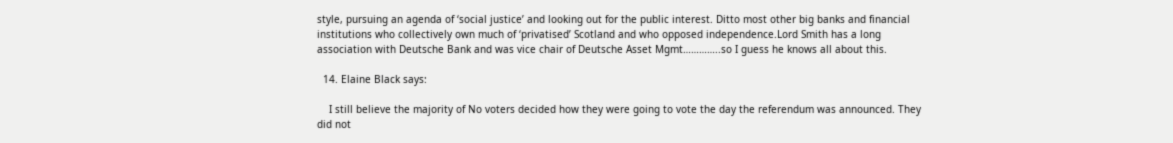style, pursuing an agenda of ‘social justice’ and looking out for the public interest. Ditto most other big banks and financial institutions who collectively own much of ‘privatised’ Scotland and who opposed independence.Lord Smith has a long association with Deutsche Bank and was vice chair of Deutsche Asset Mgmt…………..so I guess he knows all about this.

  14. Elaine Black says:

    I still believe the majority of No voters decided how they were going to vote the day the referendum was announced. They did not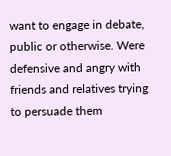want to engage in debate, public or otherwise. Were defensive and angry with friends and relatives trying to persuade them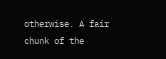otherwise. A fair chunk of the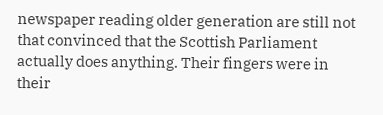newspaper reading older generation are still not that convinced that the Scottish Parliament actually does anything. Their fingers were in their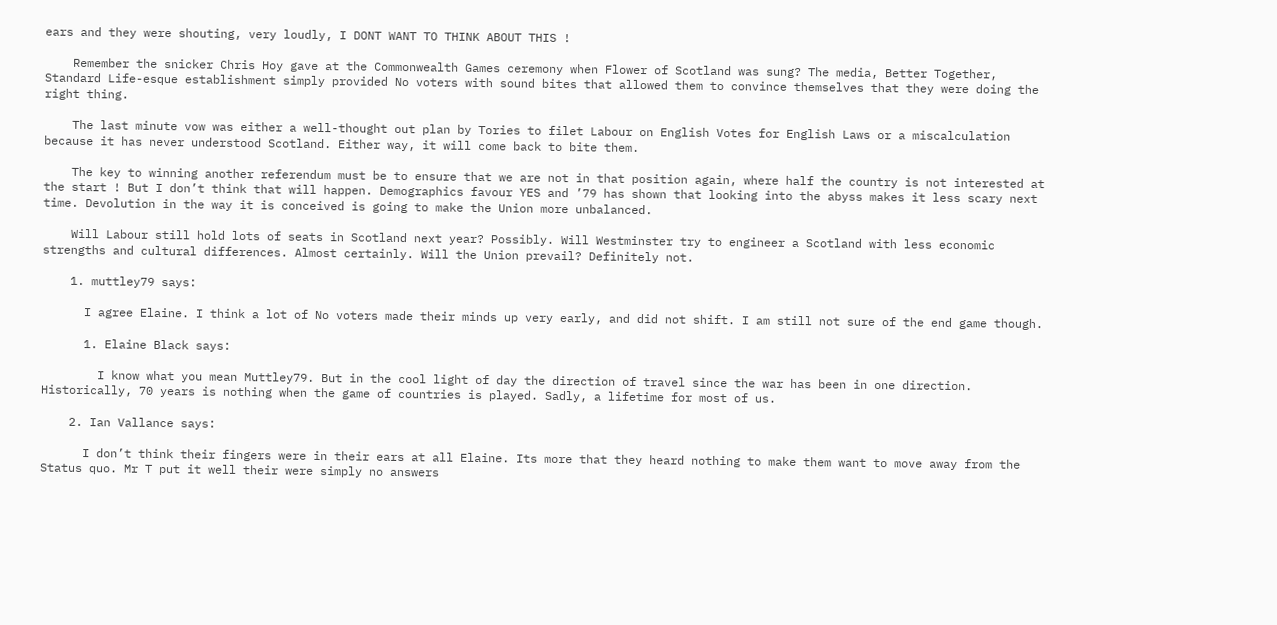ears and they were shouting, very loudly, I DONT WANT TO THINK ABOUT THIS !

    Remember the snicker Chris Hoy gave at the Commonwealth Games ceremony when Flower of Scotland was sung? The media, Better Together, Standard Life-esque establishment simply provided No voters with sound bites that allowed them to convince themselves that they were doing the right thing.

    The last minute vow was either a well-thought out plan by Tories to filet Labour on English Votes for English Laws or a miscalculation because it has never understood Scotland. Either way, it will come back to bite them.

    The key to winning another referendum must be to ensure that we are not in that position again, where half the country is not interested at the start ! But I don’t think that will happen. Demographics favour YES and ’79 has shown that looking into the abyss makes it less scary next time. Devolution in the way it is conceived is going to make the Union more unbalanced.

    Will Labour still hold lots of seats in Scotland next year? Possibly. Will Westminster try to engineer a Scotland with less economic strengths and cultural differences. Almost certainly. Will the Union prevail? Definitely not.

    1. muttley79 says:

      I agree Elaine. I think a lot of No voters made their minds up very early, and did not shift. I am still not sure of the end game though.

      1. Elaine Black says:

        I know what you mean Muttley79. But in the cool light of day the direction of travel since the war has been in one direction. Historically, 70 years is nothing when the game of countries is played. Sadly, a lifetime for most of us.

    2. Ian Vallance says:

      I don’t think their fingers were in their ears at all Elaine. Its more that they heard nothing to make them want to move away from the Status quo. Mr T put it well their were simply no answers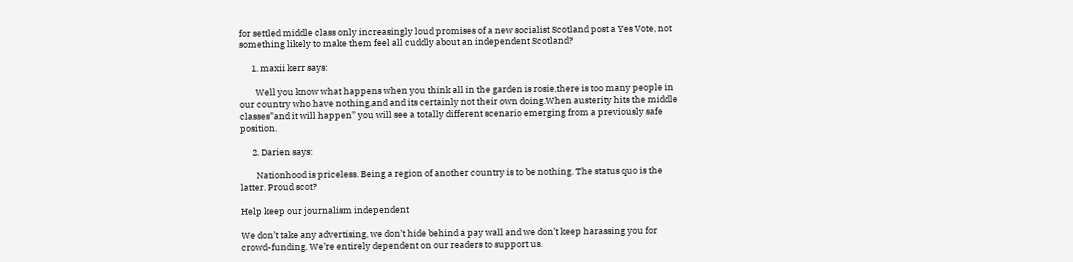for settled middle class only increasingly loud promises of a new socialist Scotland post a Yes Vote, not something likely to make them feel all cuddly about an independent Scotland?

      1. maxii kerr says:

        Well you know what happens when you think all in the garden is rosie,there is too many people in our country who have nothing,and and its certainly not their own doing.When austerity hits the middle classes”and it will happen” you will see a totally different scenario emerging from a previously safe position.

      2. Darien says:

        Nationhood is priceless. Being a region of another country is to be nothing. The status quo is the latter. Proud scot?

Help keep our journalism independent

We don’t take any advertising, we don’t hide behind a pay wall and we don’t keep harassing you for crowd-funding. We’re entirely dependent on our readers to support us.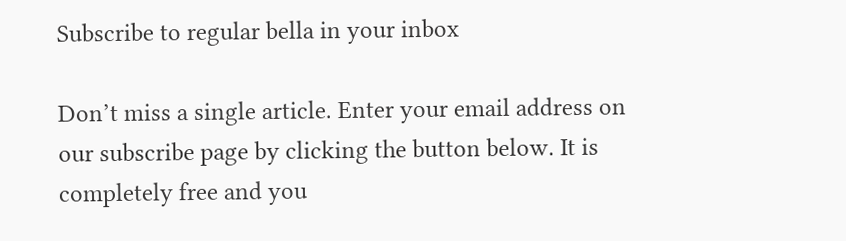Subscribe to regular bella in your inbox

Don’t miss a single article. Enter your email address on our subscribe page by clicking the button below. It is completely free and you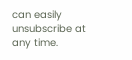can easily unsubscribe at any time.